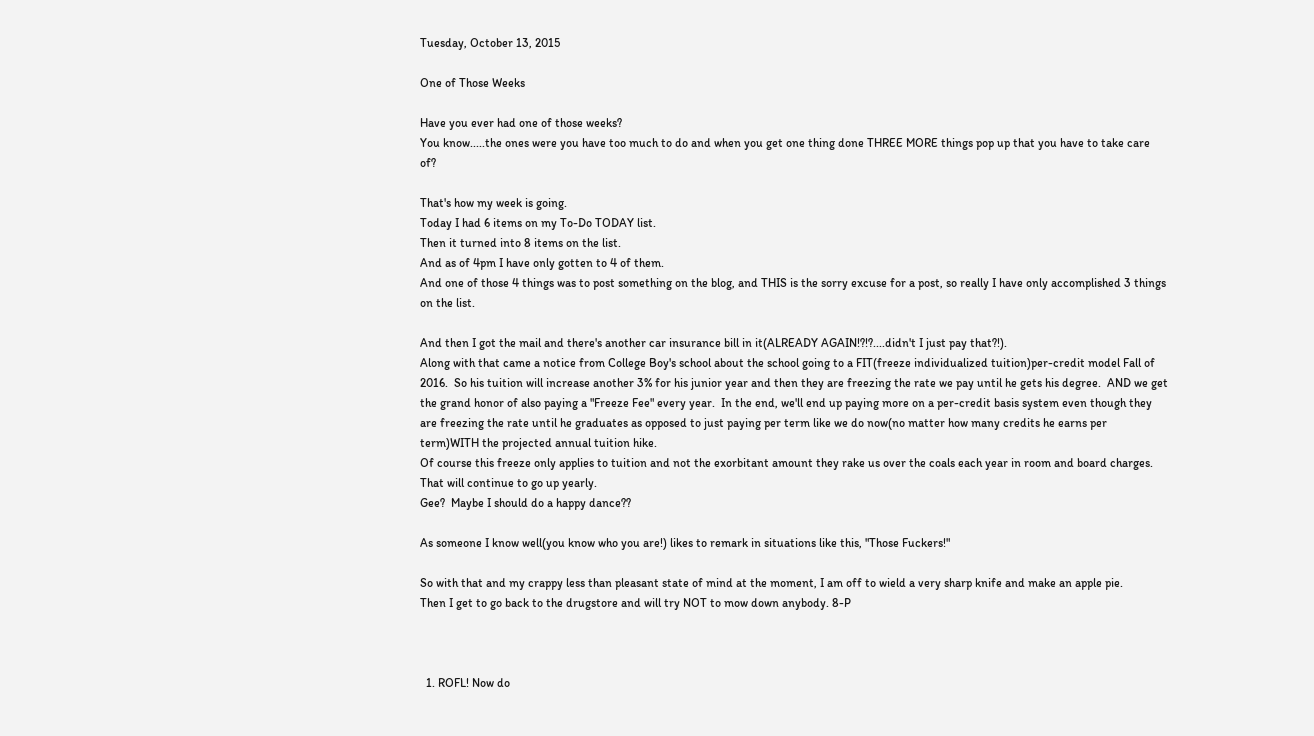Tuesday, October 13, 2015

One of Those Weeks

Have you ever had one of those weeks?
You know.....the ones were you have too much to do and when you get one thing done THREE MORE things pop up that you have to take care of?

That's how my week is going.
Today I had 6 items on my To-Do TODAY list.
Then it turned into 8 items on the list.
And as of 4pm I have only gotten to 4 of them.
And one of those 4 things was to post something on the blog, and THIS is the sorry excuse for a post, so really I have only accomplished 3 things on the list.

And then I got the mail and there's another car insurance bill in it(ALREADY AGAIN!?!?....didn't I just pay that?!).
Along with that came a notice from College Boy's school about the school going to a FIT(freeze individualized tuition)per-credit model Fall of 2016.  So his tuition will increase another 3% for his junior year and then they are freezing the rate we pay until he gets his degree.  AND we get the grand honor of also paying a "Freeze Fee" every year.  In the end, we'll end up paying more on a per-credit basis system even though they are freezing the rate until he graduates as opposed to just paying per term like we do now(no matter how many credits he earns per term)WITH the projected annual tuition hike.
Of course this freeze only applies to tuition and not the exorbitant amount they rake us over the coals each year in room and board charges.
That will continue to go up yearly.
Gee?  Maybe I should do a happy dance??

As someone I know well(you know who you are!) likes to remark in situations like this, "Those Fuckers!"

So with that and my crappy less than pleasant state of mind at the moment, I am off to wield a very sharp knife and make an apple pie.
Then I get to go back to the drugstore and will try NOT to mow down anybody. 8-P



  1. ROFL! Now do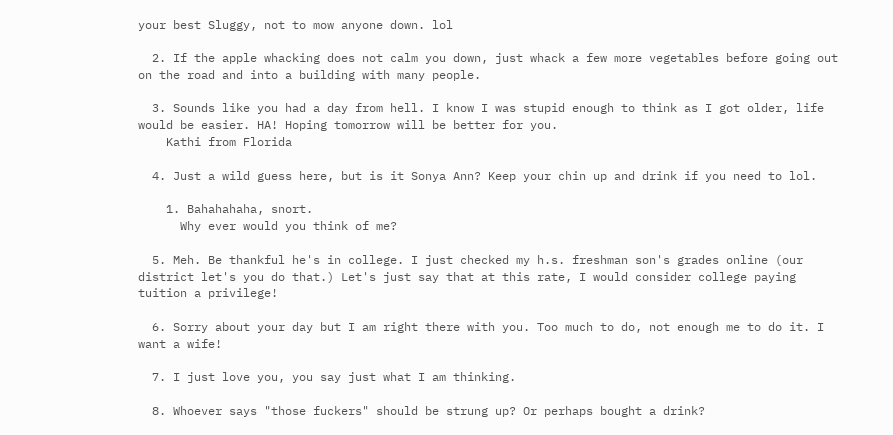your best Sluggy, not to mow anyone down. lol

  2. If the apple whacking does not calm you down, just whack a few more vegetables before going out on the road and into a building with many people.

  3. Sounds like you had a day from hell. I know I was stupid enough to think as I got older, life would be easier. HA! Hoping tomorrow will be better for you.
    Kathi from Florida

  4. Just a wild guess here, but is it Sonya Ann? Keep your chin up and drink if you need to lol.

    1. Bahahahaha, snort.
      Why ever would you think of me?

  5. Meh. Be thankful he's in college. I just checked my h.s. freshman son's grades online (our district let's you do that.) Let's just say that at this rate, I would consider college paying tuition a privilege!

  6. Sorry about your day but I am right there with you. Too much to do, not enough me to do it. I want a wife!

  7. I just love you, you say just what I am thinking.

  8. Whoever says "those fuckers" should be strung up? Or perhaps bought a drink?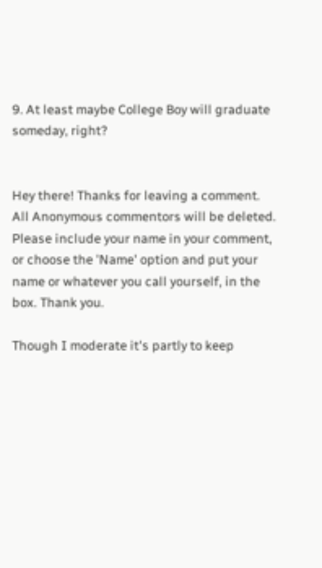9. At least maybe College Boy will graduate someday, right?


Hey there! Thanks for leaving a comment.
All Anonymous commentors will be deleted.
Please include your name in your comment, or choose the 'Name' option and put your name or whatever you call yourself, in the box. Thank you.

Though I moderate it's partly to keep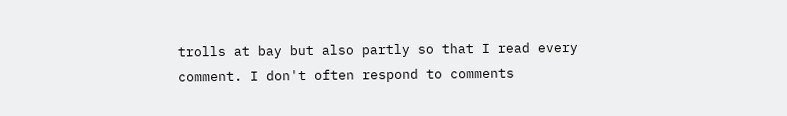trolls at bay but also partly so that I read every comment. I don't often respond to comments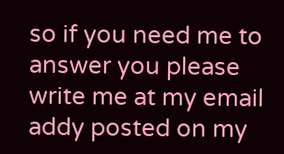so if you need me to answer you please write me at my email addy posted on my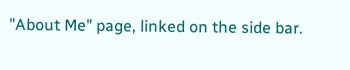"About Me" page, linked on the side bar.